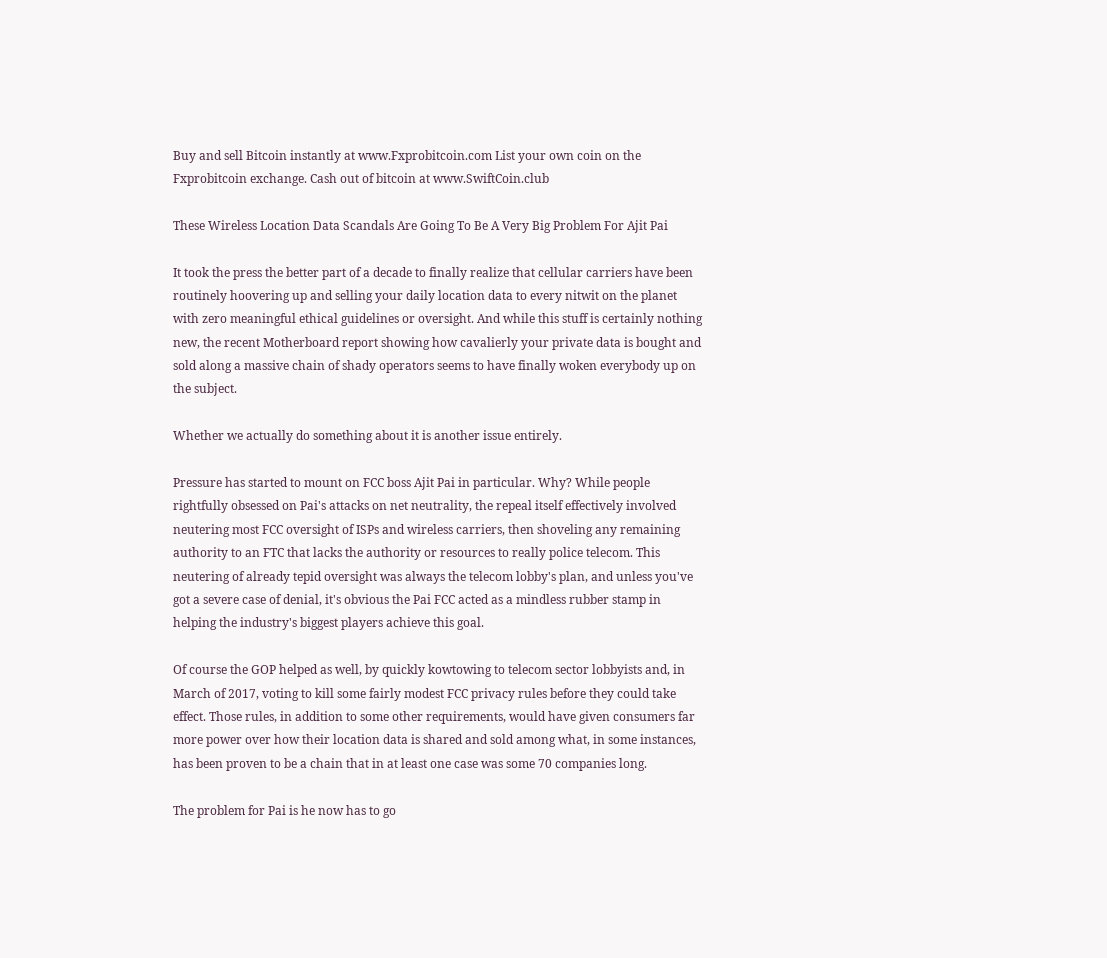Buy and sell Bitcoin instantly at www.Fxprobitcoin.com List your own coin on the Fxprobitcoin exchange. Cash out of bitcoin at www.SwiftCoin.club

These Wireless Location Data Scandals Are Going To Be A Very Big Problem For Ajit Pai

It took the press the better part of a decade to finally realize that cellular carriers have been routinely hoovering up and selling your daily location data to every nitwit on the planet with zero meaningful ethical guidelines or oversight. And while this stuff is certainly nothing new, the recent Motherboard report showing how cavalierly your private data is bought and sold along a massive chain of shady operators seems to have finally woken everybody up on the subject.

Whether we actually do something about it is another issue entirely.

Pressure has started to mount on FCC boss Ajit Pai in particular. Why? While people rightfully obsessed on Pai's attacks on net neutrality, the repeal itself effectively involved neutering most FCC oversight of ISPs and wireless carriers, then shoveling any remaining authority to an FTC that lacks the authority or resources to really police telecom. This neutering of already tepid oversight was always the telecom lobby's plan, and unless you've got a severe case of denial, it's obvious the Pai FCC acted as a mindless rubber stamp in helping the industry's biggest players achieve this goal.

Of course the GOP helped as well, by quickly kowtowing to telecom sector lobbyists and, in March of 2017, voting to kill some fairly modest FCC privacy rules before they could take effect. Those rules, in addition to some other requirements, would have given consumers far more power over how their location data is shared and sold among what, in some instances, has been proven to be a chain that in at least one case was some 70 companies long.

The problem for Pai is he now has to go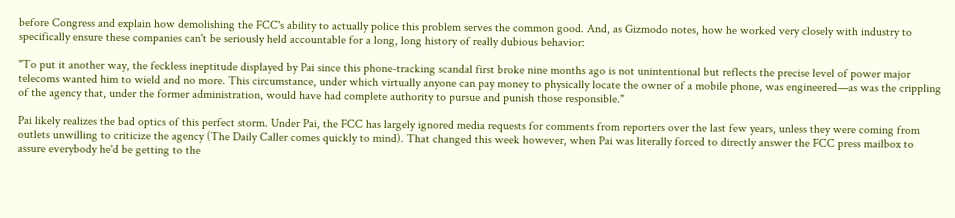before Congress and explain how demolishing the FCC's ability to actually police this problem serves the common good. And, as Gizmodo notes, how he worked very closely with industry to specifically ensure these companies can't be seriously held accountable for a long, long history of really dubious behavior:

"To put it another way, the feckless ineptitude displayed by Pai since this phone-tracking scandal first broke nine months ago is not unintentional but reflects the precise level of power major telecoms wanted him to wield and no more. This circumstance, under which virtually anyone can pay money to physically locate the owner of a mobile phone, was engineered—as was the crippling of the agency that, under the former administration, would have had complete authority to pursue and punish those responsible."

Pai likely realizes the bad optics of this perfect storm. Under Pai, the FCC has largely ignored media requests for comments from reporters over the last few years, unless they were coming from outlets unwilling to criticize the agency (The Daily Caller comes quickly to mind). That changed this week however, when Pai was literally forced to directly answer the FCC press mailbox to assure everybody he'd be getting to the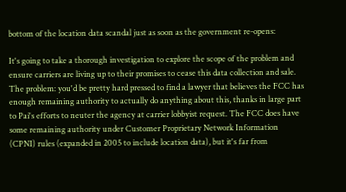bottom of the location data scandal just as soon as the government re-opens:

It's going to take a thorough investigation to explore the scope of the problem and ensure carriers are living up to their promises to cease this data collection and sale. The problem: you'd be pretty hard pressed to find a lawyer that believes the FCC has enough remaining authority to actually do anything about this, thanks in large part to Pai's efforts to neuter the agency at carrier lobbyist request. The FCC does have some remaining authority under Customer Proprietary Network Information (CPNI) rules (expanded in 2005 to include location data), but it's far from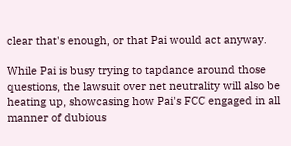clear that's enough, or that Pai would act anyway.

While Pai is busy trying to tapdance around those questions, the lawsuit over net neutrality will also be heating up, showcasing how Pai's FCC engaged in all manner of dubious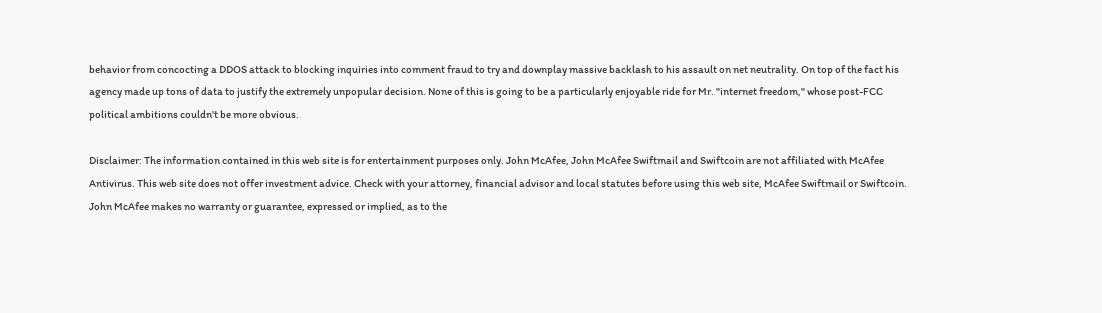behavior from concocting a DDOS attack to blocking inquiries into comment fraud to try and downplay massive backlash to his assault on net neutrality. On top of the fact his agency made up tons of data to justify the extremely unpopular decision. None of this is going to be a particularly enjoyable ride for Mr. "internet freedom," whose post-FCC political ambitions couldn't be more obvious.

Disclaimer: The information contained in this web site is for entertainment purposes only. John McAfee, John McAfee Swiftmail and Swiftcoin are not affiliated with McAfee Antivirus. This web site does not offer investment advice. Check with your attorney, financial advisor and local statutes before using this web site, McAfee Swiftmail or Swiftcoin. John McAfee makes no warranty or guarantee, expressed or implied, as to the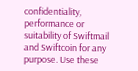confidentiality, performance or suitability of Swiftmail and Swiftcoin for any purpose. Use these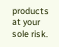products at your sole risk.